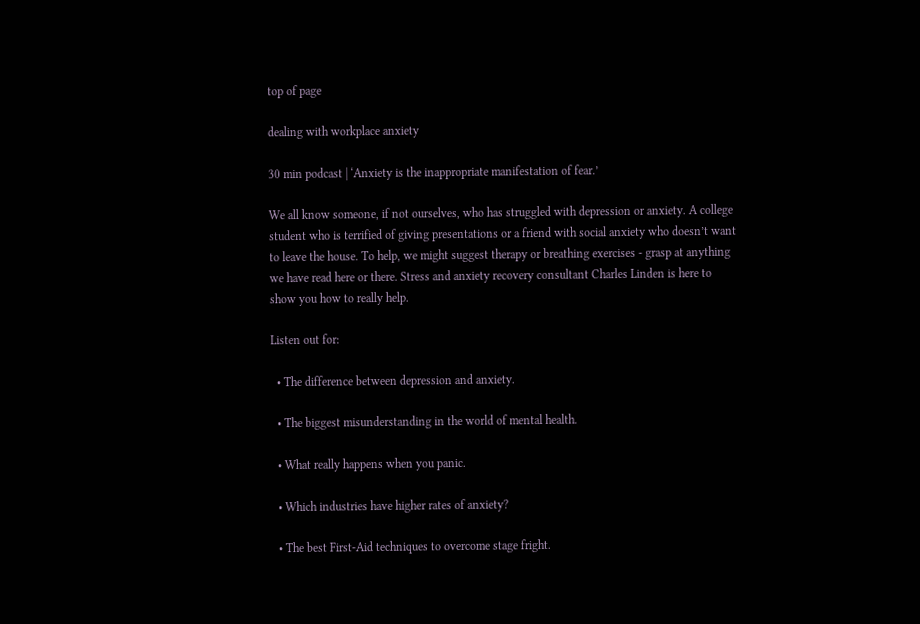top of page

dealing with workplace anxiety

30 min podcast | ‘Anxiety is the inappropriate manifestation of fear.’

We all know someone, if not ourselves, who has struggled with depression or anxiety. A college student who is terrified of giving presentations or a friend with social anxiety who doesn’t want to leave the house. To help, we might suggest therapy or breathing exercises - grasp at anything we have read here or there. Stress and anxiety recovery consultant Charles Linden is here to show you how to really help.

Listen out for:

  • The difference between depression and anxiety.

  • The biggest misunderstanding in the world of mental health.

  • What really happens when you panic.

  • Which industries have higher rates of anxiety?

  • The best First-Aid techniques to overcome stage fright.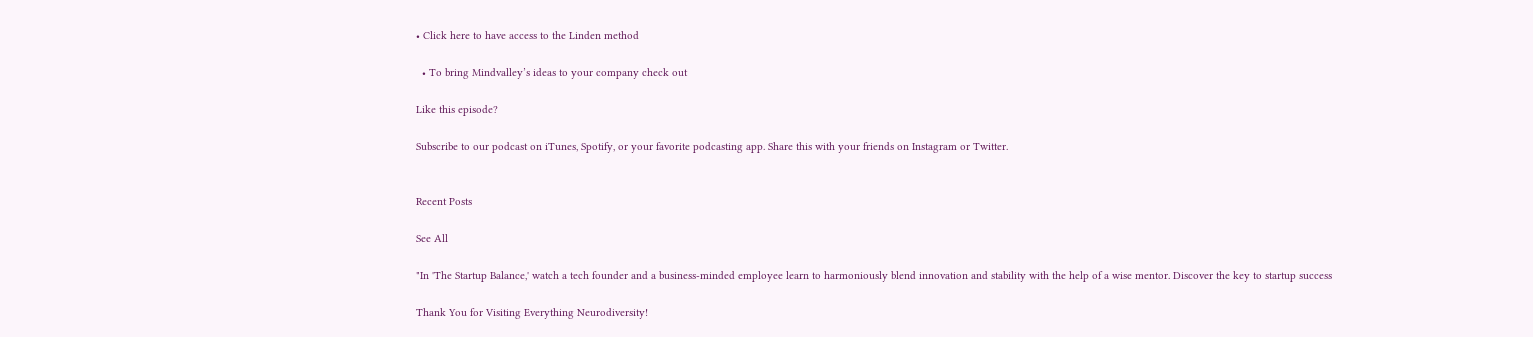• Click here to have access to the Linden method

  • To bring Mindvalley’s ideas to your company check out

Like this episode?

Subscribe to our podcast on iTunes, Spotify, or your favorite podcasting app. Share this with your friends on Instagram or Twitter.


Recent Posts

See All

"In 'The Startup Balance,' watch a tech founder and a business-minded employee learn to harmoniously blend innovation and stability with the help of a wise mentor. Discover the key to startup success

Thank You for Visiting Everything Neurodiversity!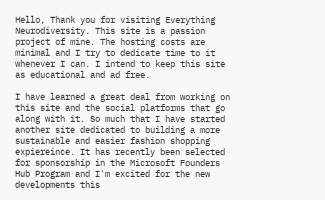Hello, Thank you for visiting Everything Neurodiversity. This site is a passion project of mine. The hosting costs are minimal and I try to dedicate time to it whenever I can. I intend to keep this site as educational and ad free.

I have learned a great deal from working on this site and the social platforms that go along with it. So much that I have started another site dedicated to building a more sustainable and easier fashion shopping expiereince. It has recently been selected for sponsorship in the Microsoft Founders Hub Program and I'm excited for the new developments this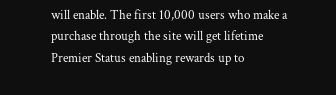will enable. The first 10,000 users who make a purchase through the site will get lifetime Premier Status enabling rewards up to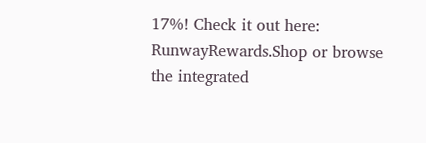17%! Check it out here: RunwayRewards.Shop or browse the integrated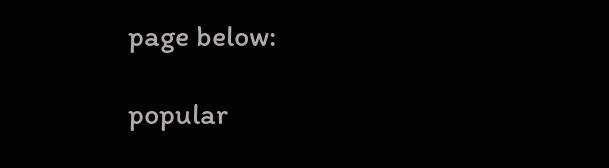page below:

popular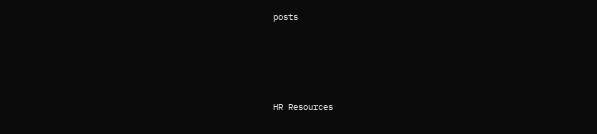posts




HR Resources